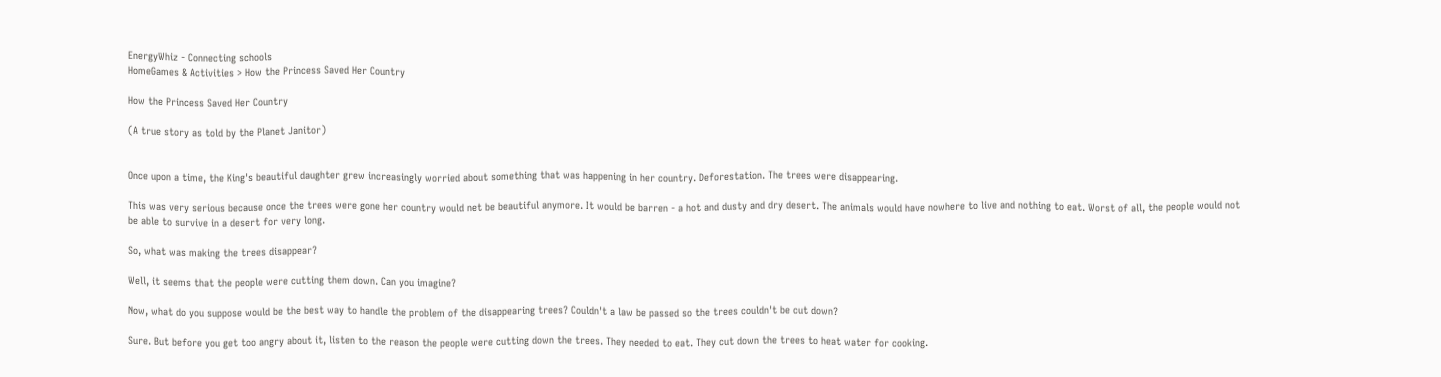EnergyWhiz - Connecting schools
HomeGames & Activities > How the Princess Saved Her Country

How the Princess Saved Her Country

(A true story as told by the Planet Janitor)


Once upon a time, the King's beautiful daughter grew increasingly worried about something that was happening in her country. Deforestation. The trees were disappearing.

This was very serious because once the trees were gone her country would net be beautiful anymore. It would be barren - a hot and dusty and dry desert. The animals would have nowhere to live and nothing to eat. Worst of all, the people would not be able to survive in a desert for very long.

So, what was making the trees disappear?

Well, it seems that the people were cutting them down. Can you imagine?

Now, what do you suppose would be the best way to handle the problem of the disappearing trees? Couldn't a law be passed so the trees couldn't be cut down?

Sure. But before you get too angry about it, listen to the reason the people were cutting down the trees. They needed to eat. They cut down the trees to heat water for cooking.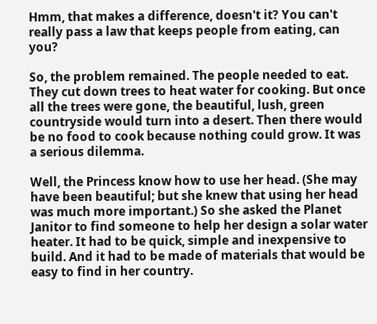Hmm, that makes a difference, doesn't it? You can't really pass a law that keeps people from eating, can you?

So, the problem remained. The people needed to eat. They cut down trees to heat water for cooking. But once all the trees were gone, the beautiful, lush, green countryside would turn into a desert. Then there would be no food to cook because nothing could grow. It was a serious dilemma.

Well, the Princess know how to use her head. (She may have been beautiful; but she knew that using her head was much more important.) So she asked the Planet Janitor to find someone to help her design a solar water heater. It had to be quick, simple and inexpensive to build. And it had to be made of materials that would be easy to find in her country.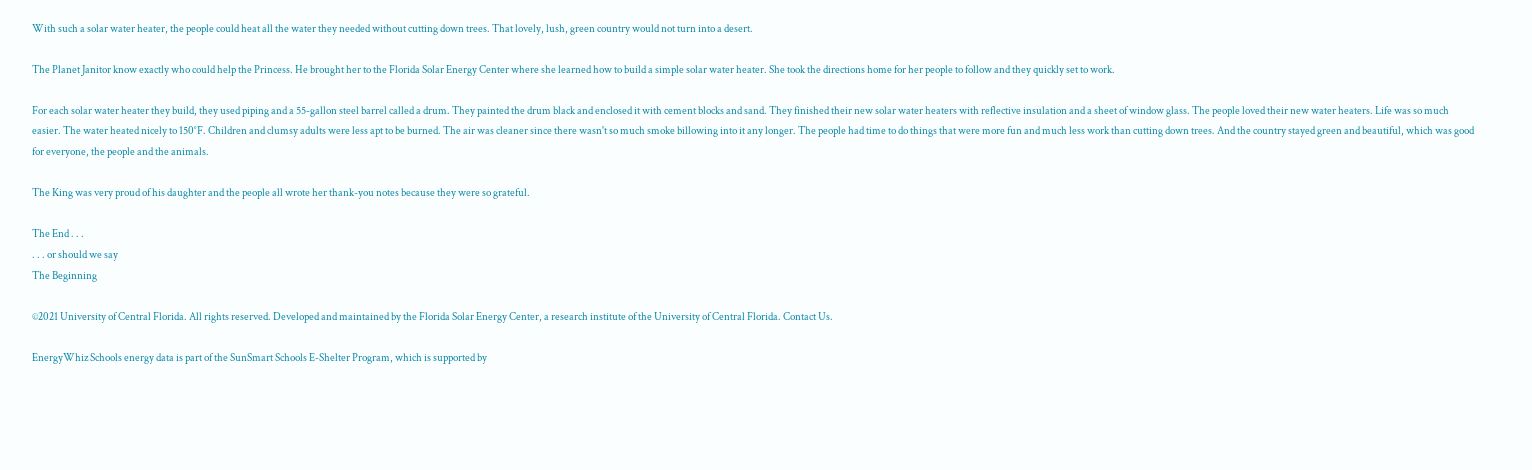With such a solar water heater, the people could heat all the water they needed without cutting down trees. That lovely, lush, green country would not turn into a desert.

The Planet Janitor know exactly who could help the Princess. He brought her to the Florida Solar Energy Center where she learned how to build a simple solar water heater. She took the directions home for her people to follow and they quickly set to work.

For each solar water heater they build, they used piping and a 55-gallon steel barrel called a drum. They painted the drum black and enclosed it with cement blocks and sand. They finished their new solar water heaters with reflective insulation and a sheet of window glass. The people loved their new water heaters. Life was so much easier. The water heated nicely to 150°F. Children and clumsy adults were less apt to be burned. The air was cleaner since there wasn't so much smoke billowing into it any longer. The people had time to do things that were more fun and much less work than cutting down trees. And the country stayed green and beautiful, which was good for everyone, the people and the animals.

The King was very proud of his daughter and the people all wrote her thank-you notes because they were so grateful.

The End . . .
. . . or should we say
The Beginning

©2021 University of Central Florida. All rights reserved. Developed and maintained by the Florida Solar Energy Center, a research institute of the University of Central Florida. Contact Us.

EnergyWhiz Schools energy data is part of the SunSmart Schools E-Shelter Program, which is supported by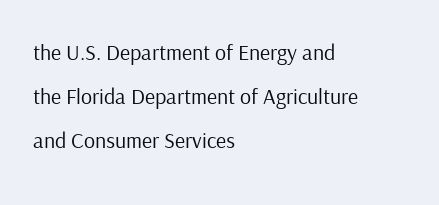the U.S. Department of Energy and the Florida Department of Agriculture and Consumer Services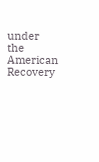under the American Recovery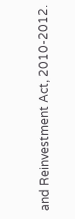and Reinvestment Act, 2010-2012.